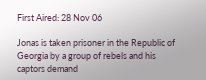First Aired: 28 Nov 06

Jonas is taken prisoner in the Republic of Georgia by a group of rebels and his captors demand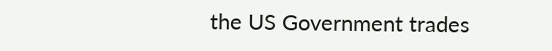the US Government trades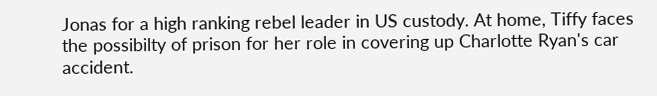Jonas for a high ranking rebel leader in US custody. At home, Tiffy faces the possibilty of prison for her role in covering up Charlotte Ryan's car accident.